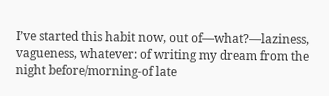I’ve started this habit now, out of—what?—laziness, vagueness, whatever: of writing my dream from the night before/morning-of late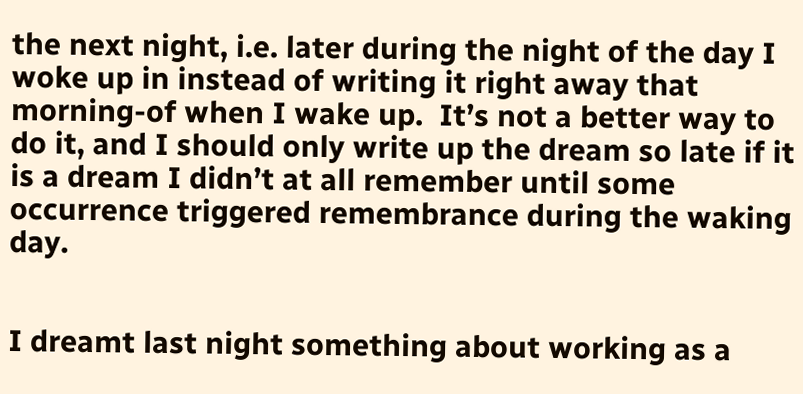the next night, i.e. later during the night of the day I woke up in instead of writing it right away that morning-of when I wake up.  It’s not a better way to do it, and I should only write up the dream so late if it is a dream I didn’t at all remember until some occurrence triggered remembrance during the waking day.


I dreamt last night something about working as a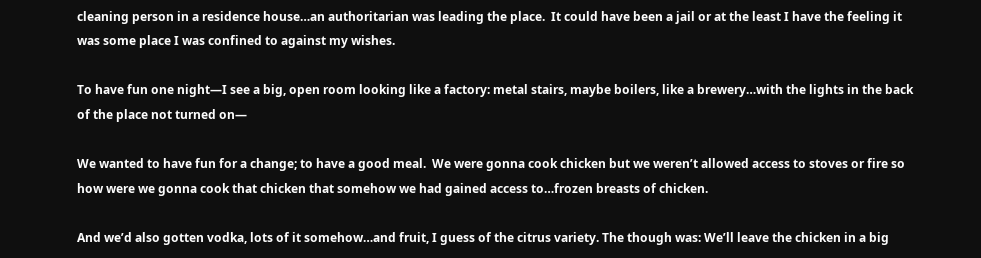cleaning person in a residence house…an authoritarian was leading the place.  It could have been a jail or at the least I have the feeling it was some place I was confined to against my wishes.

To have fun one night—I see a big, open room looking like a factory: metal stairs, maybe boilers, like a brewery…with the lights in the back of the place not turned on—

We wanted to have fun for a change; to have a good meal.  We were gonna cook chicken but we weren’t allowed access to stoves or fire so how were we gonna cook that chicken that somehow we had gained access to…frozen breasts of chicken.

And we’d also gotten vodka, lots of it somehow…and fruit, I guess of the citrus variety. The though was: We’ll leave the chicken in a big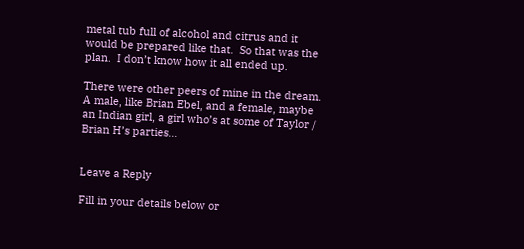metal tub full of alcohol and citrus and it would be prepared like that.  So that was the plan.  I don’t know how it all ended up.

There were other peers of mine in the dream.  A male, like Brian Ebel, and a female, maybe an Indian girl, a girl who’s at some of Taylor / Brian H’s parties…


Leave a Reply

Fill in your details below or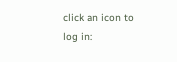click an icon to log in: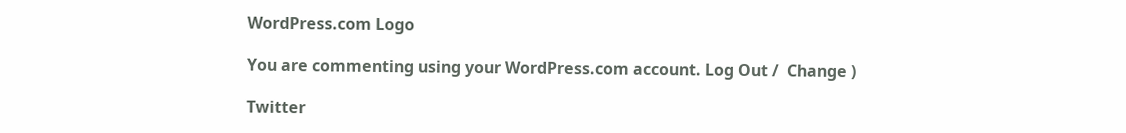WordPress.com Logo

You are commenting using your WordPress.com account. Log Out /  Change )

Twitter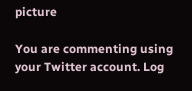picture

You are commenting using your Twitter account. Log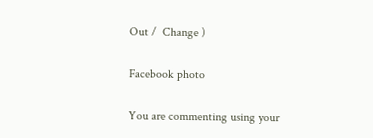Out /  Change )

Facebook photo

You are commenting using your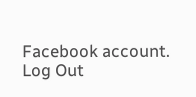Facebook account. Log Out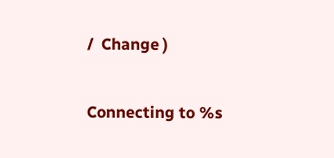/  Change )

Connecting to %s